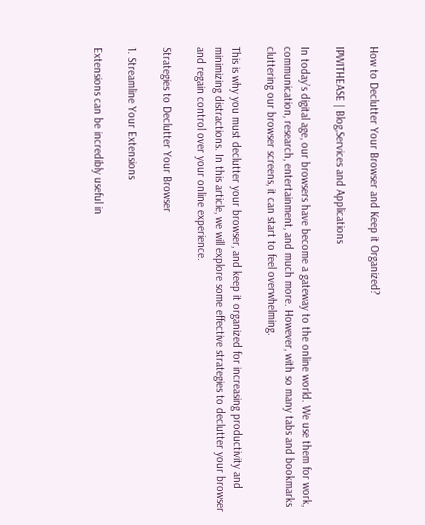How to Declutter Your Browser and Keep it Organized?

IPWITHEASE | Blog,Services and Applications

In today’s digital age, our browsers have become a gateway to the online world. We use them for work, communication, research, entertainment, and much more. However, with so many tabs and bookmarks cluttering our browser screens, it can start to feel overwhelming.

This is why you must declutter your browser, and keep it organized for increasing productivity and minimizing distractions. In this article, we will explore some effective strategies to declutter your browser and regain control over your online experience.

Strategies to Declutter Your Browser

1. Streamline Your Extensions

Extensions can be incredibly useful in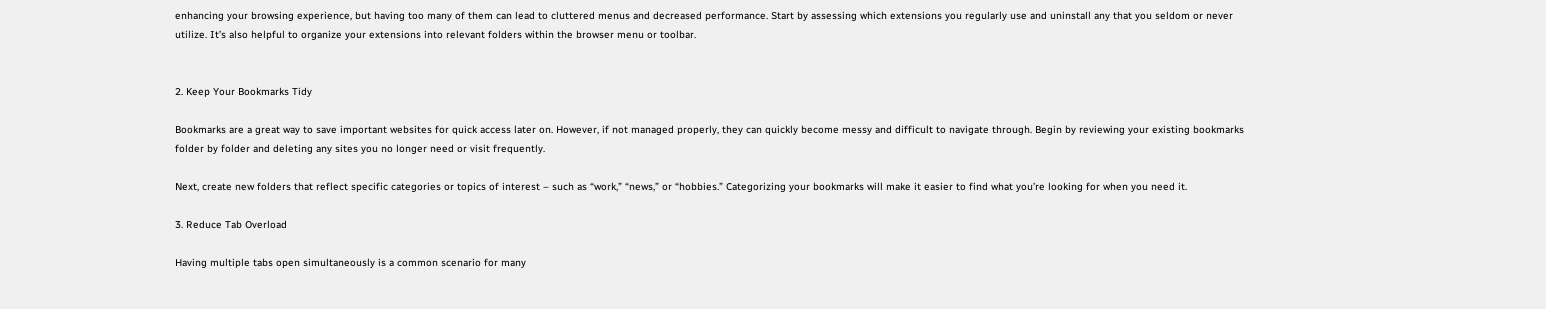enhancing your browsing experience, but having too many of them can lead to cluttered menus and decreased performance. Start by assessing which extensions you regularly use and uninstall any that you seldom or never utilize. It’s also helpful to organize your extensions into relevant folders within the browser menu or toolbar.


2. Keep Your Bookmarks Tidy

Bookmarks are a great way to save important websites for quick access later on. However, if not managed properly, they can quickly become messy and difficult to navigate through. Begin by reviewing your existing bookmarks folder by folder and deleting any sites you no longer need or visit frequently.

Next, create new folders that reflect specific categories or topics of interest – such as “work,” “news,” or “hobbies.” Categorizing your bookmarks will make it easier to find what you’re looking for when you need it.

3. Reduce Tab Overload

Having multiple tabs open simultaneously is a common scenario for many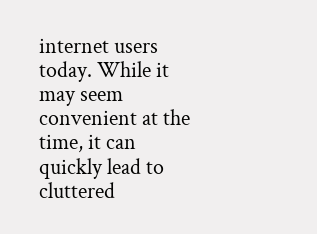internet users today. While it may seem convenient at the time, it can quickly lead to cluttered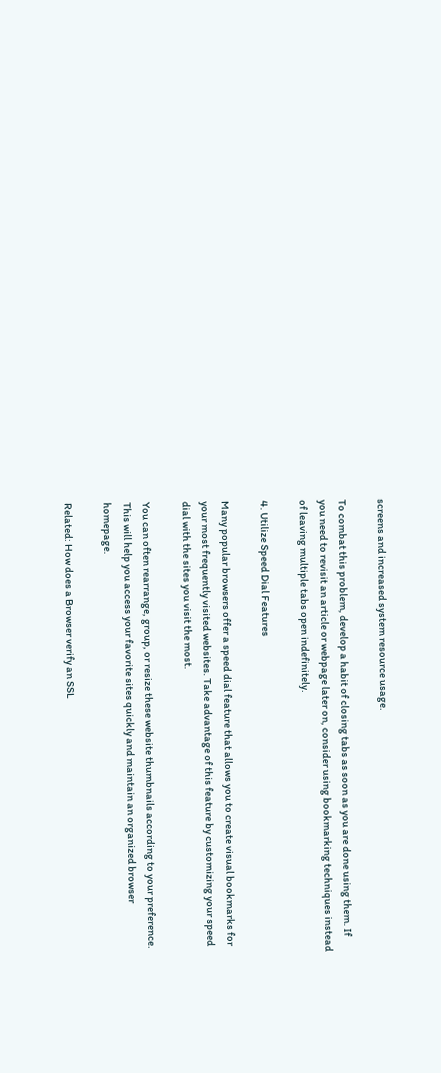screens and increased system resource usage.

To combat this problem, develop a habit of closing tabs as soon as you are done using them. If you need to revisit an article or webpage later on, consider using bookmarking techniques instead of leaving multiple tabs open indefinitely.

4. Utilize Speed Dial Features

Many popular browsers offer a speed dial feature that allows you to create visual bookmarks for your most frequently visited websites. Take advantage of this feature by customizing your speed dial with the sites you visit the most.

You can often rearrange, group, or resize these website thumbnails according to your preference. This will help you access your favorite sites quickly and maintain an organized browser homepage.

Related: How does a Browser verify an SSL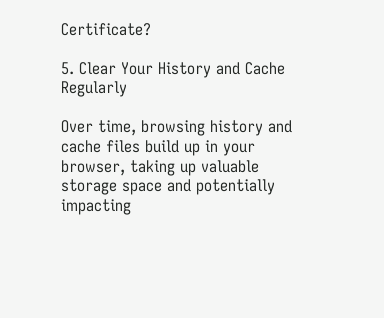Certificate?

5. Clear Your History and Cache Regularly

Over time, browsing history and cache files build up in your browser, taking up valuable storage space and potentially impacting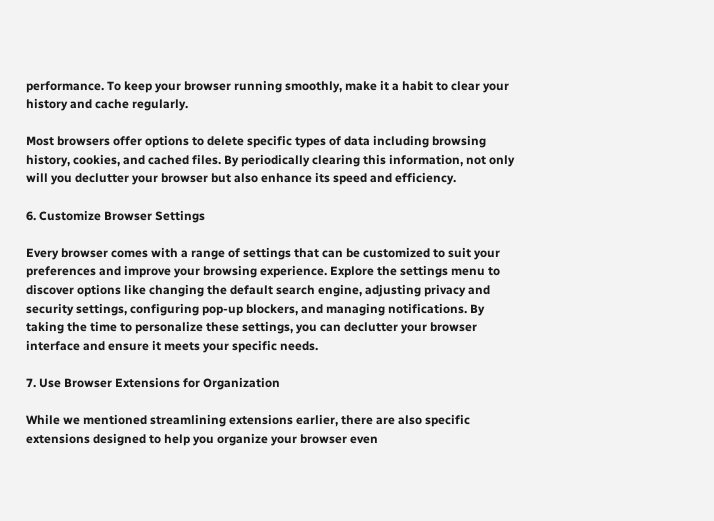performance. To keep your browser running smoothly, make it a habit to clear your history and cache regularly.

Most browsers offer options to delete specific types of data including browsing history, cookies, and cached files. By periodically clearing this information, not only will you declutter your browser but also enhance its speed and efficiency.

6. Customize Browser Settings

Every browser comes with a range of settings that can be customized to suit your preferences and improve your browsing experience. Explore the settings menu to discover options like changing the default search engine, adjusting privacy and security settings, configuring pop-up blockers, and managing notifications. By taking the time to personalize these settings, you can declutter your browser interface and ensure it meets your specific needs.

7. Use Browser Extensions for Organization

While we mentioned streamlining extensions earlier, there are also specific extensions designed to help you organize your browser even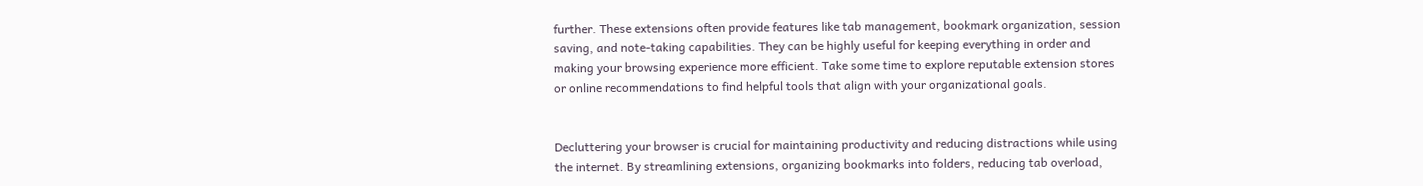further. These extensions often provide features like tab management, bookmark organization, session saving, and note-taking capabilities. They can be highly useful for keeping everything in order and making your browsing experience more efficient. Take some time to explore reputable extension stores or online recommendations to find helpful tools that align with your organizational goals.


Decluttering your browser is crucial for maintaining productivity and reducing distractions while using the internet. By streamlining extensions, organizing bookmarks into folders, reducing tab overload,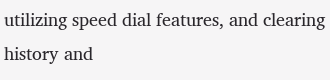utilizing speed dial features, and clearing history and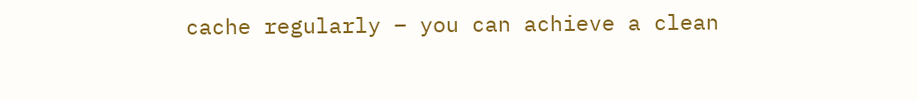cache regularly – you can achieve a clean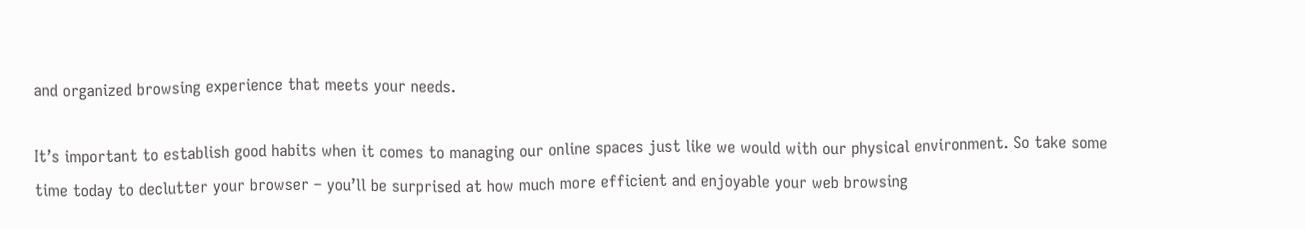and organized browsing experience that meets your needs.

It’s important to establish good habits when it comes to managing our online spaces just like we would with our physical environment. So take some time today to declutter your browser – you’ll be surprised at how much more efficient and enjoyable your web browsing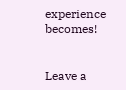experience becomes!


Leave a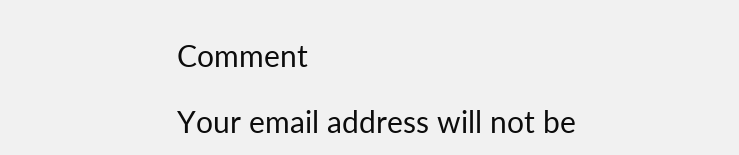Comment

Your email address will not be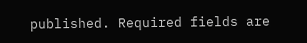published. Required fields are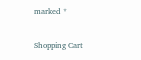marked *

Shopping Cart